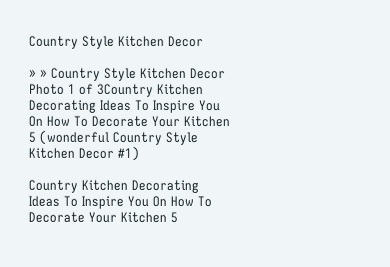Country Style Kitchen Decor

» » Country Style Kitchen Decor
Photo 1 of 3Country Kitchen Decorating Ideas To Inspire You On How To Decorate Your Kitchen 5 (wonderful Country Style Kitchen Decor #1)

Country Kitchen Decorating Ideas To Inspire You On How To Decorate Your Kitchen 5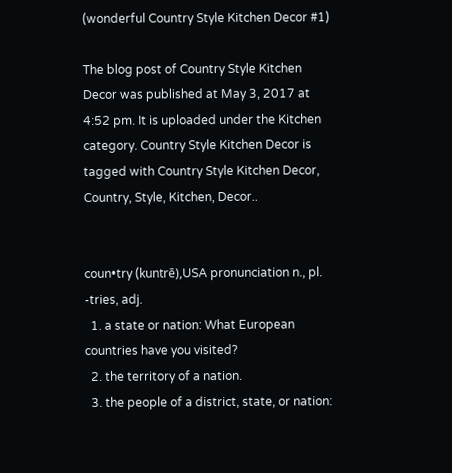(wonderful Country Style Kitchen Decor #1)

The blog post of Country Style Kitchen Decor was published at May 3, 2017 at 4:52 pm. It is uploaded under the Kitchen category. Country Style Kitchen Decor is tagged with Country Style Kitchen Decor, Country, Style, Kitchen, Decor..


coun•try (kuntrē),USA pronunciation n., pl.  -tries, adj.
  1. a state or nation: What European countries have you visited?
  2. the territory of a nation.
  3. the people of a district, state, or nation: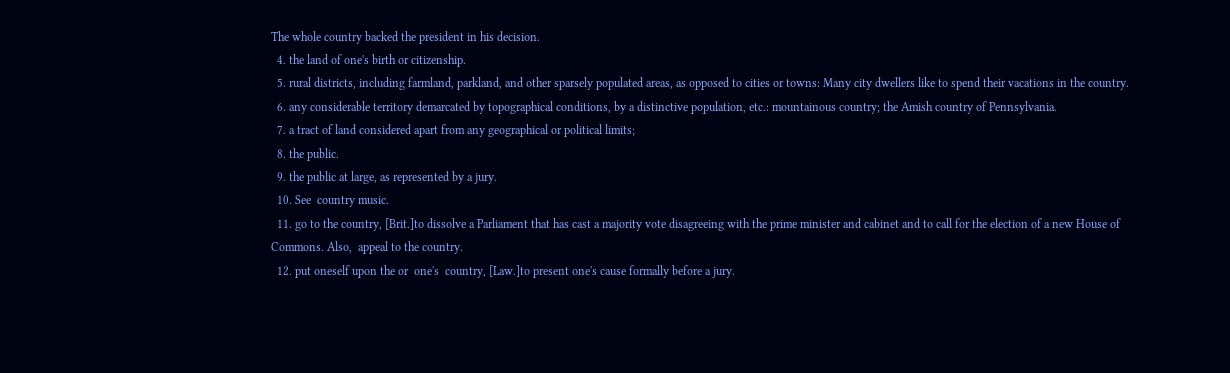The whole country backed the president in his decision.
  4. the land of one's birth or citizenship.
  5. rural districts, including farmland, parkland, and other sparsely populated areas, as opposed to cities or towns: Many city dwellers like to spend their vacations in the country.
  6. any considerable territory demarcated by topographical conditions, by a distinctive population, etc.: mountainous country; the Amish country of Pennsylvania.
  7. a tract of land considered apart from any geographical or political limits;
  8. the public.
  9. the public at large, as represented by a jury.
  10. See  country music.
  11. go to the country, [Brit.]to dissolve a Parliament that has cast a majority vote disagreeing with the prime minister and cabinet and to call for the election of a new House of Commons. Also,  appeal to the country.
  12. put oneself upon the or  one's  country, [Law.]to present one's cause formally before a jury.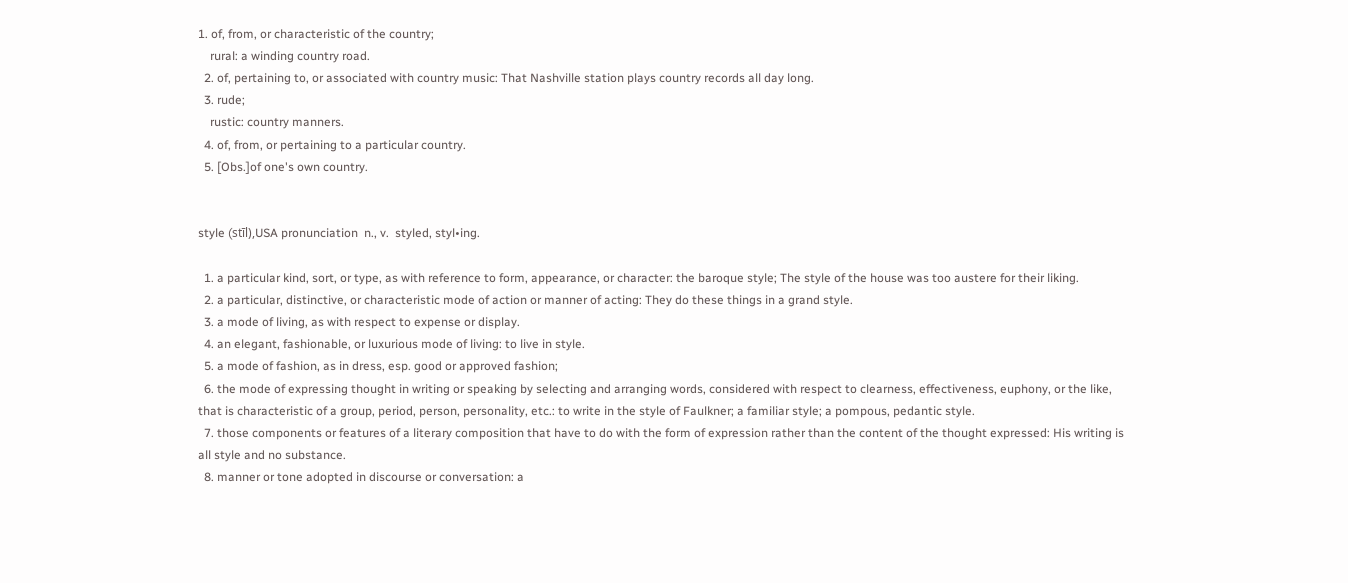1. of, from, or characteristic of the country;
    rural: a winding country road.
  2. of, pertaining to, or associated with country music: That Nashville station plays country records all day long.
  3. rude;
    rustic: country manners.
  4. of, from, or pertaining to a particular country.
  5. [Obs.]of one's own country.


style (stīl),USA pronunciation  n., v.  styled, styl•ing.

  1. a particular kind, sort, or type, as with reference to form, appearance, or character: the baroque style; The style of the house was too austere for their liking.
  2. a particular, distinctive, or characteristic mode of action or manner of acting: They do these things in a grand style.
  3. a mode of living, as with respect to expense or display.
  4. an elegant, fashionable, or luxurious mode of living: to live in style.
  5. a mode of fashion, as in dress, esp. good or approved fashion;
  6. the mode of expressing thought in writing or speaking by selecting and arranging words, considered with respect to clearness, effectiveness, euphony, or the like, that is characteristic of a group, period, person, personality, etc.: to write in the style of Faulkner; a familiar style; a pompous, pedantic style.
  7. those components or features of a literary composition that have to do with the form of expression rather than the content of the thought expressed: His writing is all style and no substance.
  8. manner or tone adopted in discourse or conversation: a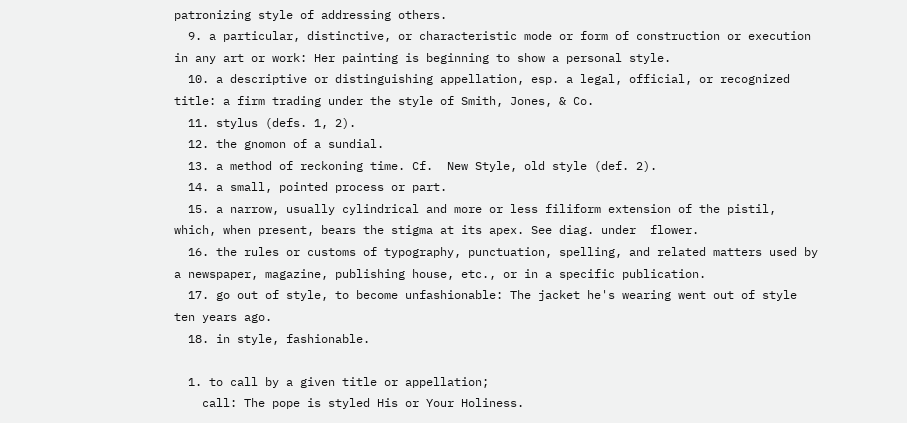patronizing style of addressing others.
  9. a particular, distinctive, or characteristic mode or form of construction or execution in any art or work: Her painting is beginning to show a personal style.
  10. a descriptive or distinguishing appellation, esp. a legal, official, or recognized title: a firm trading under the style of Smith, Jones, & Co.
  11. stylus (defs. 1, 2).
  12. the gnomon of a sundial.
  13. a method of reckoning time. Cf.  New Style, old style (def. 2).
  14. a small, pointed process or part.
  15. a narrow, usually cylindrical and more or less filiform extension of the pistil, which, when present, bears the stigma at its apex. See diag. under  flower.
  16. the rules or customs of typography, punctuation, spelling, and related matters used by a newspaper, magazine, publishing house, etc., or in a specific publication.
  17. go out of style, to become unfashionable: The jacket he's wearing went out of style ten years ago.
  18. in style, fashionable.

  1. to call by a given title or appellation;
    call: The pope is styled His or Your Holiness.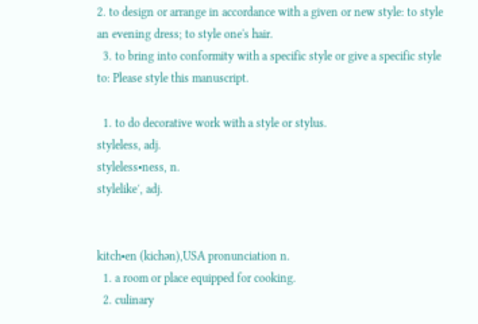2. to design or arrange in accordance with a given or new style: to style an evening dress; to style one's hair.
  3. to bring into conformity with a specific style or give a specific style to: Please style this manuscript.

  1. to do decorative work with a style or stylus.
styleless, adj.
styleless•ness, n.
stylelike′, adj.


kitch•en (kichən),USA pronunciation n.
  1. a room or place equipped for cooking.
  2. culinary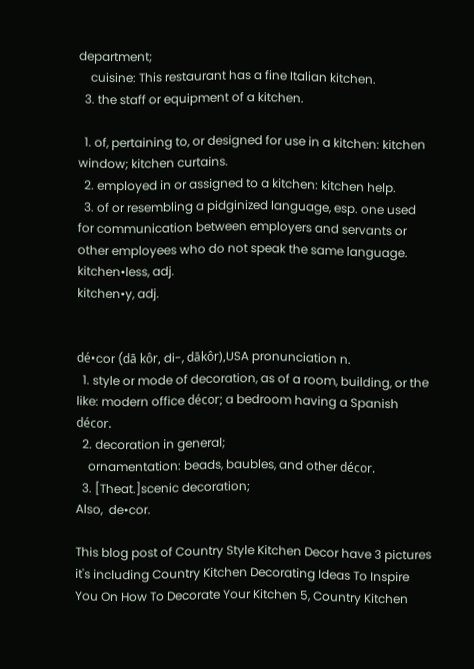department;
    cuisine: This restaurant has a fine Italian kitchen.
  3. the staff or equipment of a kitchen.

  1. of, pertaining to, or designed for use in a kitchen: kitchen window; kitchen curtains.
  2. employed in or assigned to a kitchen: kitchen help.
  3. of or resembling a pidginized language, esp. one used for communication between employers and servants or other employees who do not speak the same language.
kitchen•less, adj.
kitchen•y, adj.


dé•cor (dā kôr, di-, dākôr),USA pronunciation n.
  1. style or mode of decoration, as of a room, building, or the like: modern office décor; a bedroom having a Spanish décor.
  2. decoration in general;
    ornamentation: beads, baubles, and other décor.
  3. [Theat.]scenic decoration;
Also,  de•cor.

This blog post of Country Style Kitchen Decor have 3 pictures it's including Country Kitchen Decorating Ideas To Inspire You On How To Decorate Your Kitchen 5, Country Kitchen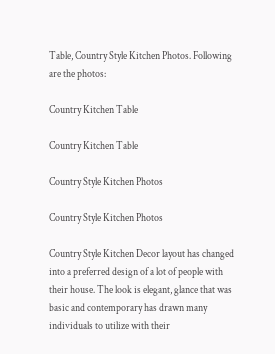Table, Country Style Kitchen Photos. Following are the photos:

Country Kitchen Table

Country Kitchen Table

Country Style Kitchen Photos

Country Style Kitchen Photos

Country Style Kitchen Decor layout has changed into a preferred design of a lot of people with their house. The look is elegant, glance that was basic and contemporary has drawn many individuals to utilize with their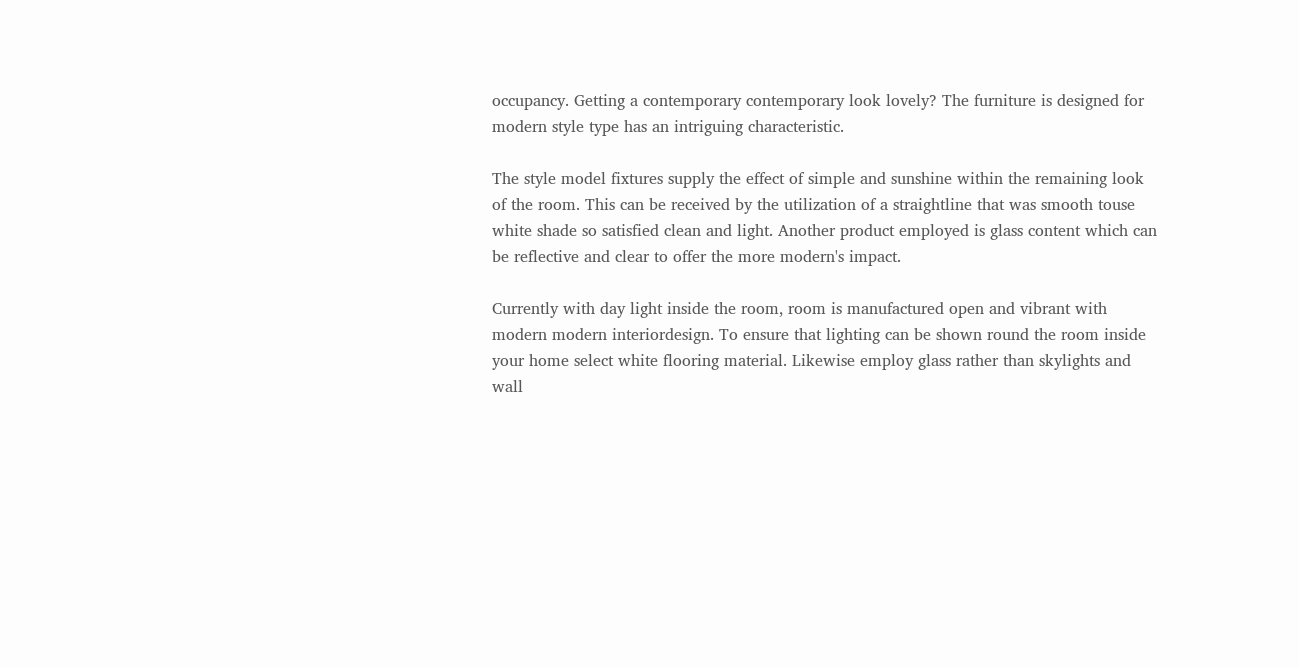occupancy. Getting a contemporary contemporary look lovely? The furniture is designed for modern style type has an intriguing characteristic.

The style model fixtures supply the effect of simple and sunshine within the remaining look of the room. This can be received by the utilization of a straightline that was smooth touse white shade so satisfied clean and light. Another product employed is glass content which can be reflective and clear to offer the more modern's impact.

Currently with day light inside the room, room is manufactured open and vibrant with modern modern interiordesign. To ensure that lighting can be shown round the room inside your home select white flooring material. Likewise employ glass rather than skylights and wall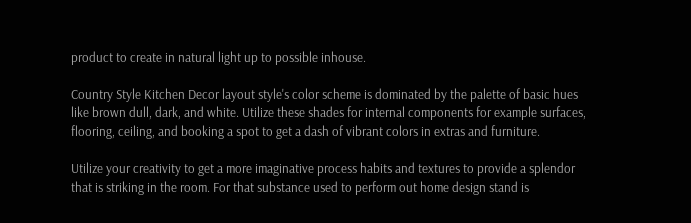product to create in natural light up to possible inhouse.

Country Style Kitchen Decor layout style's color scheme is dominated by the palette of basic hues like brown dull, dark, and white. Utilize these shades for internal components for example surfaces, flooring, ceiling, and booking a spot to get a dash of vibrant colors in extras and furniture.

Utilize your creativity to get a more imaginative process habits and textures to provide a splendor that is striking in the room. For that substance used to perform out home design stand is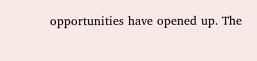opportunities have opened up. The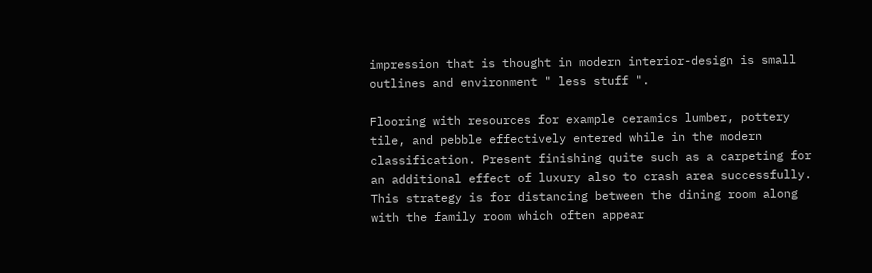impression that is thought in modern interior-design is small outlines and environment " less stuff ".

Flooring with resources for example ceramics lumber, pottery tile, and pebble effectively entered while in the modern classification. Present finishing quite such as a carpeting for an additional effect of luxury also to crash area successfully. This strategy is for distancing between the dining room along with the family room which often appear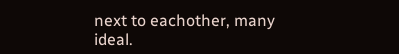next to eachother, many ideal.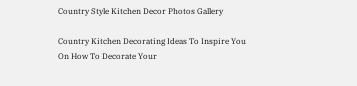Country Style Kitchen Decor Photos Gallery

Country Kitchen Decorating Ideas To Inspire You On How To Decorate Your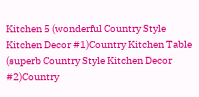Kitchen 5 (wonderful Country Style Kitchen Decor #1)Country Kitchen Table (superb Country Style Kitchen Decor #2)Country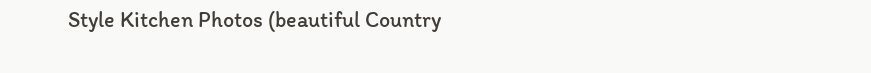Style Kitchen Photos (beautiful Country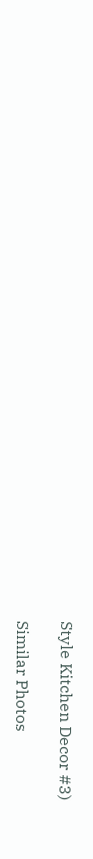Style Kitchen Decor #3)

Similar Photos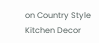on Country Style Kitchen Decor